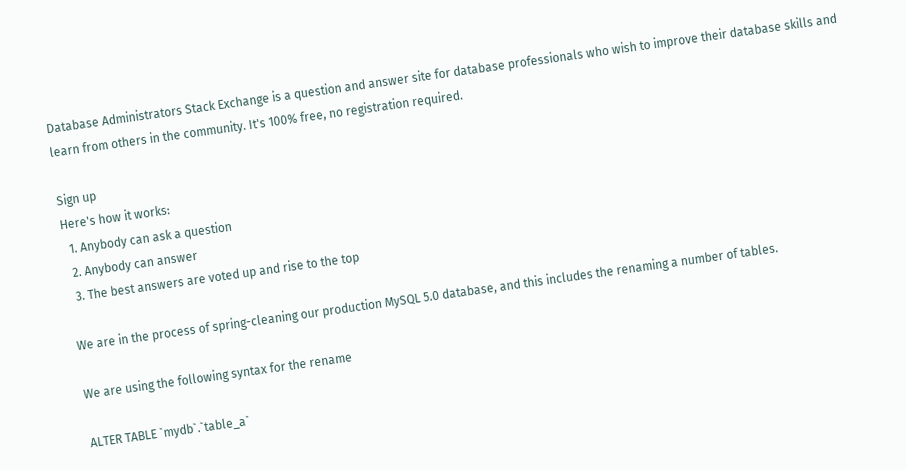Database Administrators Stack Exchange is a question and answer site for database professionals who wish to improve their database skills and learn from others in the community. It's 100% free, no registration required.

Sign up
Here's how it works:
  1. Anybody can ask a question
  2. Anybody can answer
  3. The best answers are voted up and rise to the top

We are in the process of spring-cleaning our production MySQL 5.0 database, and this includes the renaming a number of tables.

We are using the following syntax for the rename

ALTER TABLE `mydb`.`table_a`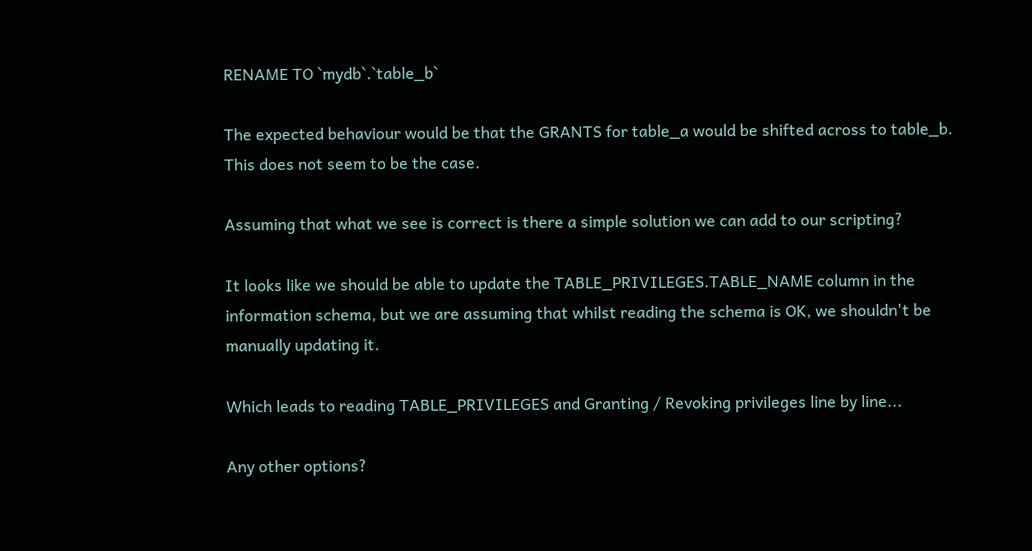RENAME TO `mydb`.`table_b`

The expected behaviour would be that the GRANTS for table_a would be shifted across to table_b. This does not seem to be the case.

Assuming that what we see is correct is there a simple solution we can add to our scripting?

It looks like we should be able to update the TABLE_PRIVILEGES.TABLE_NAME column in the information schema, but we are assuming that whilst reading the schema is OK, we shouldn't be manually updating it.

Which leads to reading TABLE_PRIVILEGES and Granting / Revoking privileges line by line...

Any other options?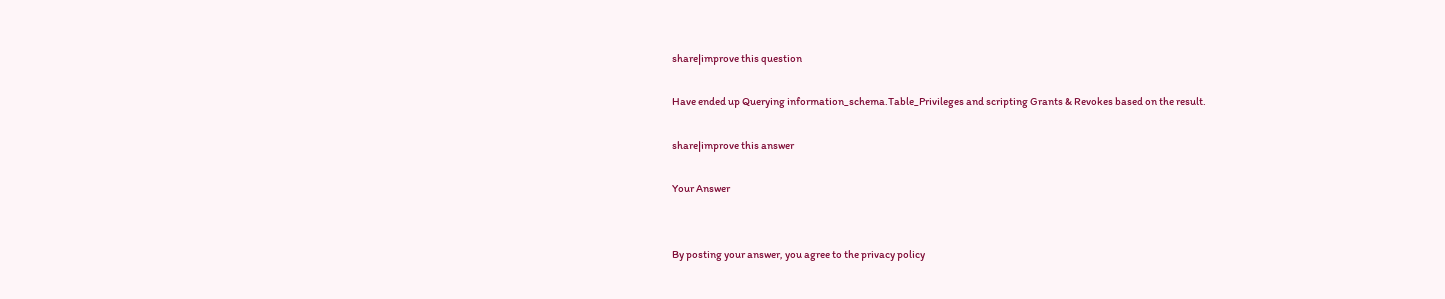share|improve this question

Have ended up Querying information_schema.Table_Privileges and scripting Grants & Revokes based on the result.

share|improve this answer

Your Answer


By posting your answer, you agree to the privacy policy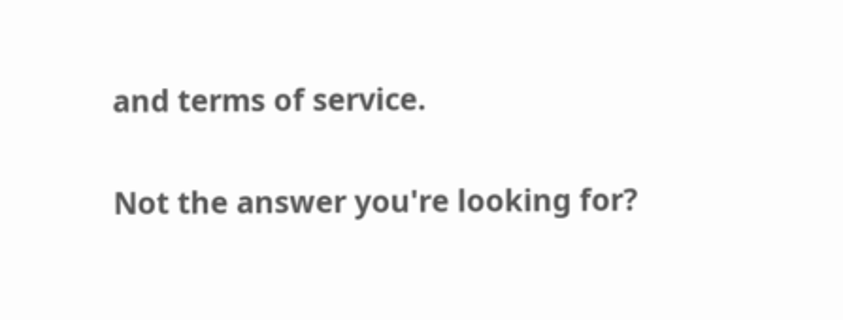and terms of service.

Not the answer you're looking for?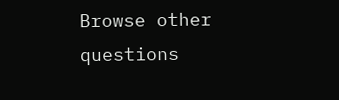Browse other questions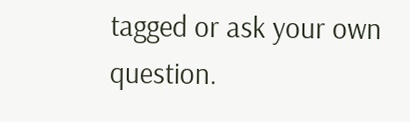tagged or ask your own question.